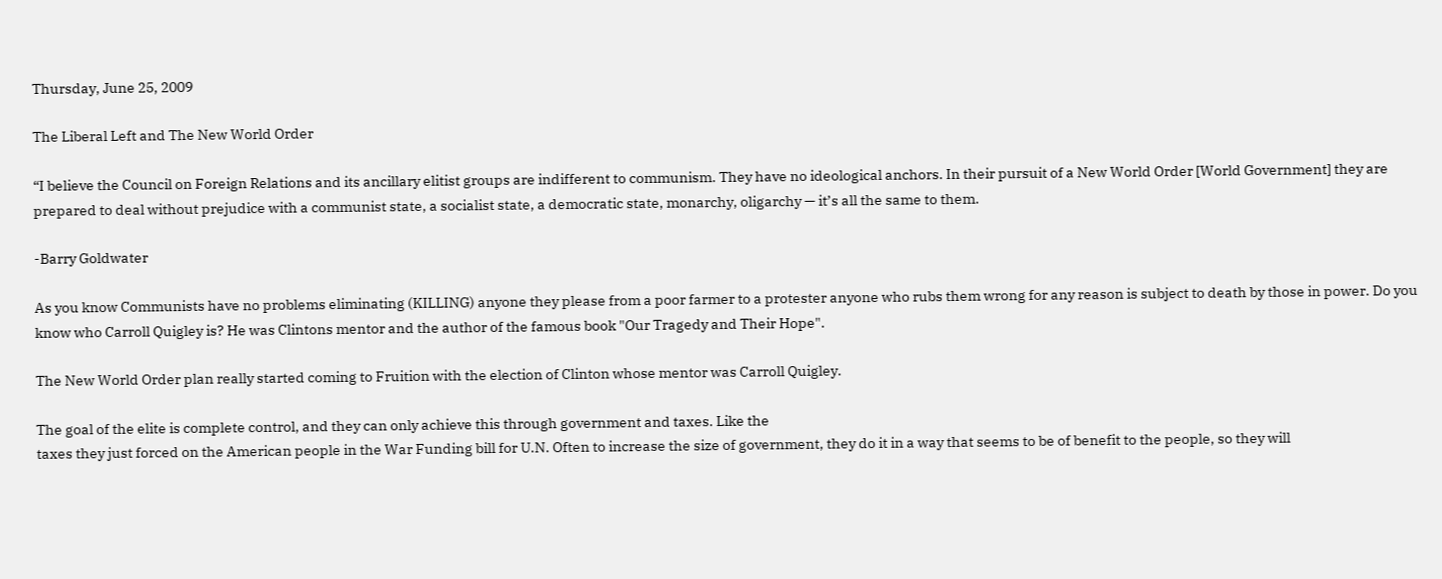Thursday, June 25, 2009

The Liberal Left and The New World Order

“I believe the Council on Foreign Relations and its ancillary elitist groups are indifferent to communism. They have no ideological anchors. In their pursuit of a New World Order [World Government] they are prepared to deal without prejudice with a communist state, a socialist state, a democratic state, monarchy, oligarchy — it’s all the same to them.

-Barry Goldwater

As you know Communists have no problems eliminating (KILLING) anyone they please from a poor farmer to a protester anyone who rubs them wrong for any reason is subject to death by those in power. Do you know who Carroll Quigley is? He was Clintons mentor and the author of the famous book "Our Tragedy and Their Hope".

The New World Order plan really started coming to Fruition with the election of Clinton whose mentor was Carroll Quigley.

The goal of the elite is complete control, and they can only achieve this through government and taxes. Like the
taxes they just forced on the American people in the War Funding bill for U.N. Often to increase the size of government, they do it in a way that seems to be of benefit to the people, so they will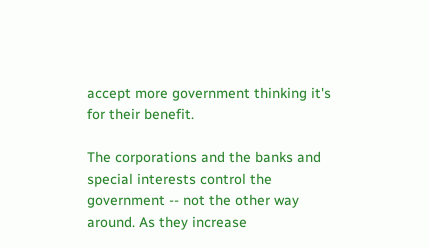accept more government thinking it's for their benefit.

The corporations and the banks and special interests control the government -- not the other way around. As they increase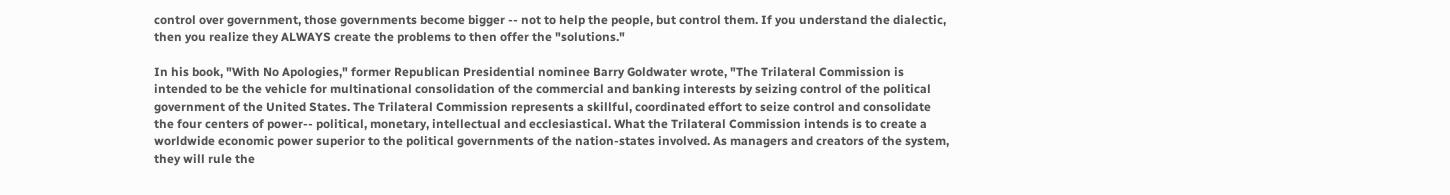control over government, those governments become bigger -- not to help the people, but control them. If you understand the dialectic, then you realize they ALWAYS create the problems to then offer the "solutions."

In his book, "With No Apologies," former Republican Presidential nominee Barry Goldwater wrote, "The Trilateral Commission is intended to be the vehicle for multinational consolidation of the commercial and banking interests by seizing control of the political government of the United States. The Trilateral Commission represents a skillful, coordinated effort to seize control and consolidate the four centers of power-- political, monetary, intellectual and ecclesiastical. What the Trilateral Commission intends is to create a worldwide economic power superior to the political governments of the nation-states involved. As managers and creators of the system, they will rule the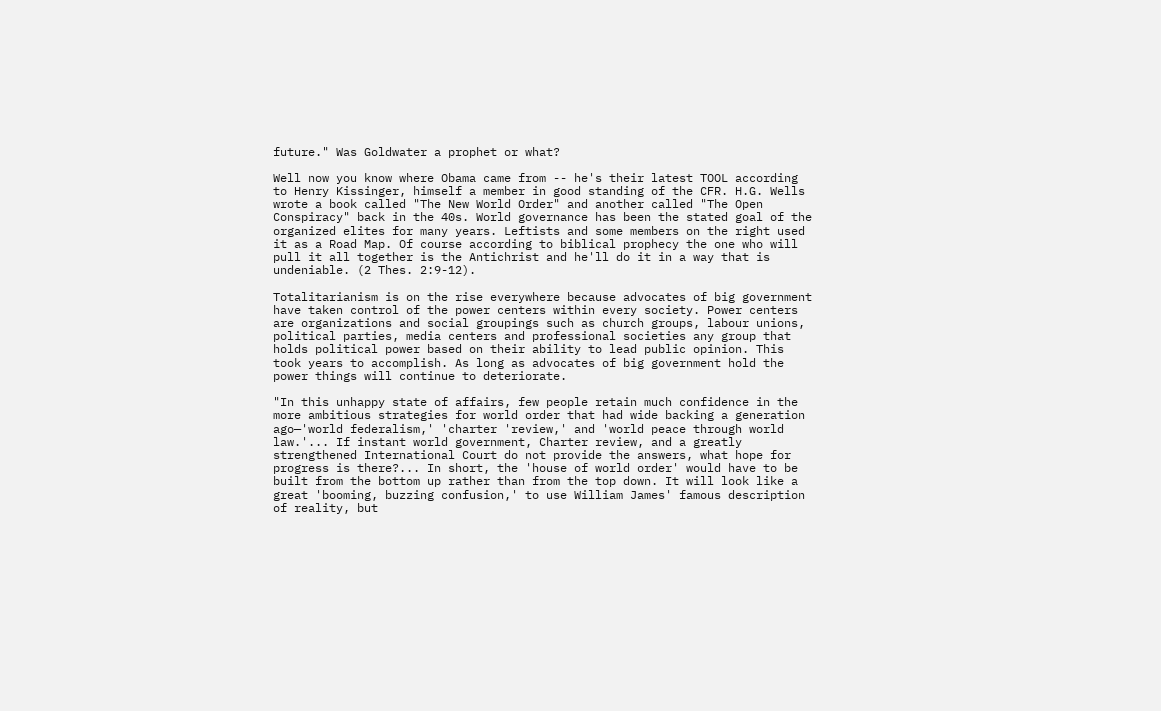future." Was Goldwater a prophet or what?

Well now you know where Obama came from -- he's their latest TOOL according to Henry Kissinger, himself a member in good standing of the CFR. H.G. Wells wrote a book called "The New World Order" and another called "The Open Conspiracy" back in the 40s. World governance has been the stated goal of the organized elites for many years. Leftists and some members on the right used it as a Road Map. Of course according to biblical prophecy the one who will pull it all together is the Antichrist and he'll do it in a way that is undeniable. (2 Thes. 2:9-12).

Totalitarianism is on the rise everywhere because advocates of big government have taken control of the power centers within every society. Power centers are organizations and social groupings such as church groups, labour unions, political parties, media centers and professional societies any group that holds political power based on their ability to lead public opinion. This took years to accomplish. As long as advocates of big government hold the power things will continue to deteriorate.

"In this unhappy state of affairs, few people retain much confidence in the more ambitious strategies for world order that had wide backing a generation ago—'world federalism,' 'charter 'review,' and 'world peace through world law.'... If instant world government, Charter review, and a greatly strengthened International Court do not provide the answers, what hope for progress is there?... In short, the 'house of world order' would have to be built from the bottom up rather than from the top down. It will look like a great 'booming, buzzing confusion,' to use William James' famous description of reality, but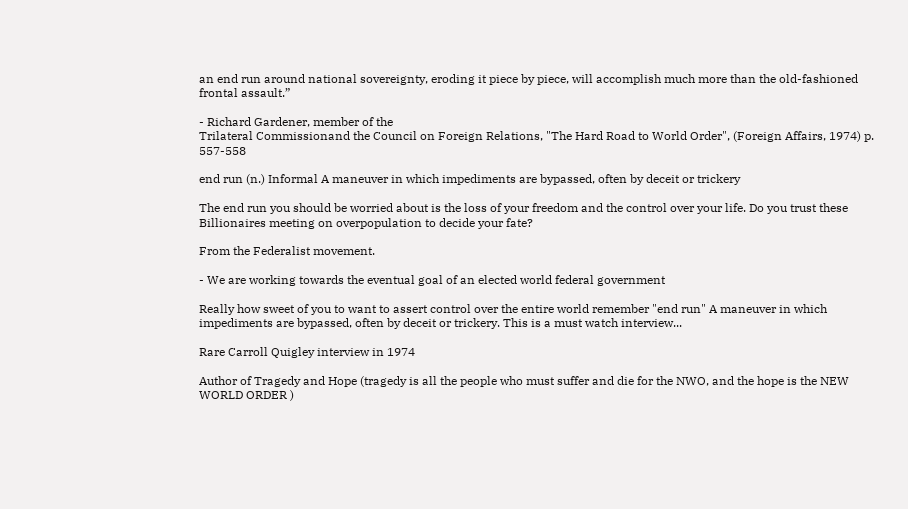an end run around national sovereignty, eroding it piece by piece, will accomplish much more than the old-fashioned frontal assault.”

- Richard Gardener, member of the
Trilateral Commissionand the Council on Foreign Relations, "The Hard Road to World Order", (Foreign Affairs, 1974) p. 557-558

end run (n.) Informal A maneuver in which impediments are bypassed, often by deceit or trickery

The end run you should be worried about is the loss of your freedom and the control over your life. Do you trust these Billionaires meeting on overpopulation to decide your fate?

From the Federalist movement.

- We are working towards the eventual goal of an elected world federal government

Really how sweet of you to want to assert control over the entire world remember "end run" A maneuver in which impediments are bypassed, often by deceit or trickery. This is a must watch interview...

Rare Carroll Quigley interview in 1974

Author of Tragedy and Hope (tragedy is all the people who must suffer and die for the NWO, and the hope is the NEW WORLD ORDER )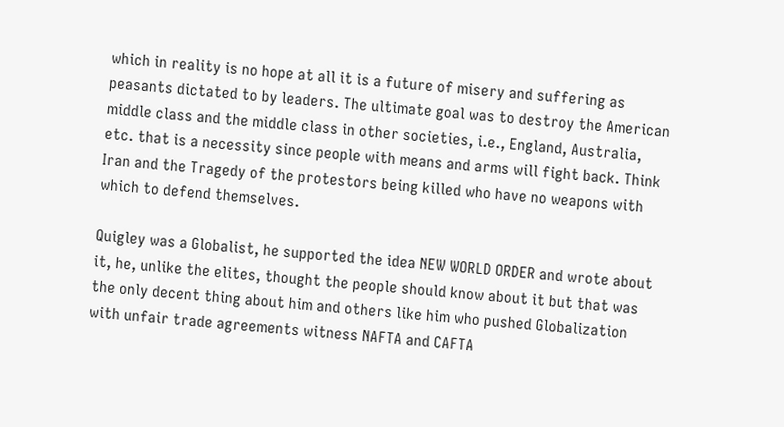which in reality is no hope at all it is a future of misery and suffering as peasants dictated to by leaders. The ultimate goal was to destroy the American middle class and the middle class in other societies, i.e., England, Australia, etc. that is a necessity since people with means and arms will fight back. Think Iran and the Tragedy of the protestors being killed who have no weapons with which to defend themselves.

Quigley was a Globalist, he supported the idea NEW WORLD ORDER and wrote about it, he, unlike the elites, thought the people should know about it but that was the only decent thing about him and others like him who pushed Globalization with unfair trade agreements witness NAFTA and CAFTA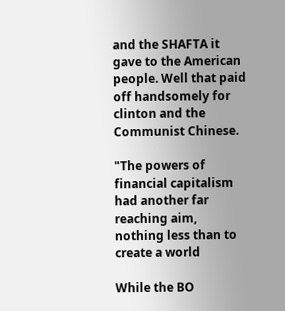and the SHAFTA it gave to the American people. Well that paid off handsomely for clinton and the Communist Chinese.

"The powers of financial capitalism had another far reaching aim, nothing less than to create a world

While the BO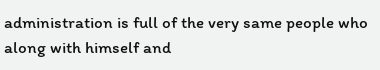administration is full of the very same people who along with himself and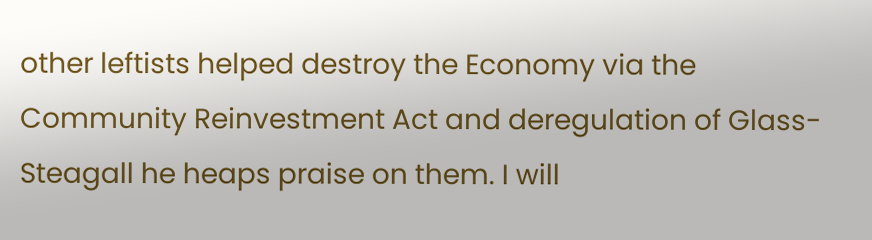other leftists helped destroy the Economy via the Community Reinvestment Act and deregulation of Glass-Steagall he heaps praise on them. I will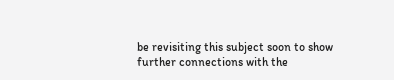be revisiting this subject soon to show further connections with the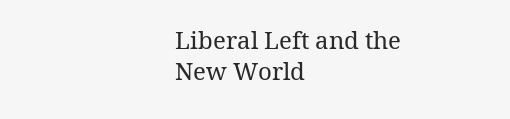Liberal Left and the New World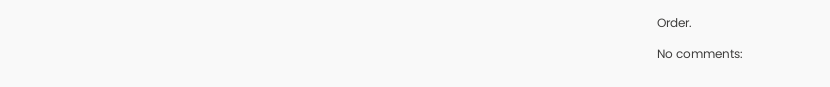Order.

No comments: